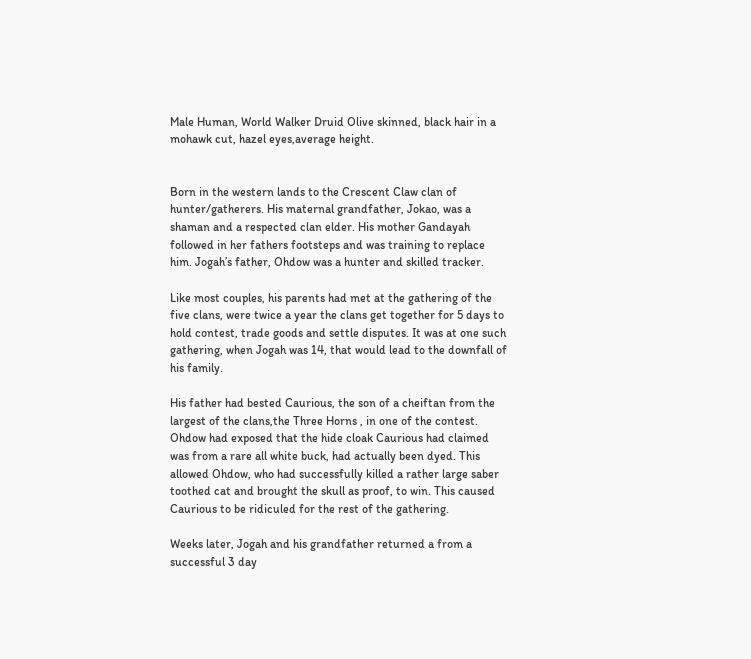Male Human, World Walker Druid Olive skinned, black hair in a mohawk cut, hazel eyes,average height.


Born in the western lands to the Crescent Claw clan of hunter/gatherers. His maternal grandfather, Jokao, was a shaman and a respected clan elder. His mother Gandayah followed in her fathers footsteps and was training to replace him. Jogah’s father, Ohdow was a hunter and skilled tracker.

Like most couples, his parents had met at the gathering of the five clans, were twice a year the clans get together for 5 days to hold contest, trade goods and settle disputes. It was at one such gathering, when Jogah was 14, that would lead to the downfall of his family.

His father had bested Caurious, the son of a cheiftan from the largest of the clans,the Three Horns , in one of the contest. Ohdow had exposed that the hide cloak Caurious had claimed was from a rare all white buck, had actually been dyed. This allowed Ohdow, who had successfully killed a rather large saber toothed cat and brought the skull as proof, to win. This caused Caurious to be ridiculed for the rest of the gathering.

Weeks later, Jogah and his grandfather returned a from a successful 3 day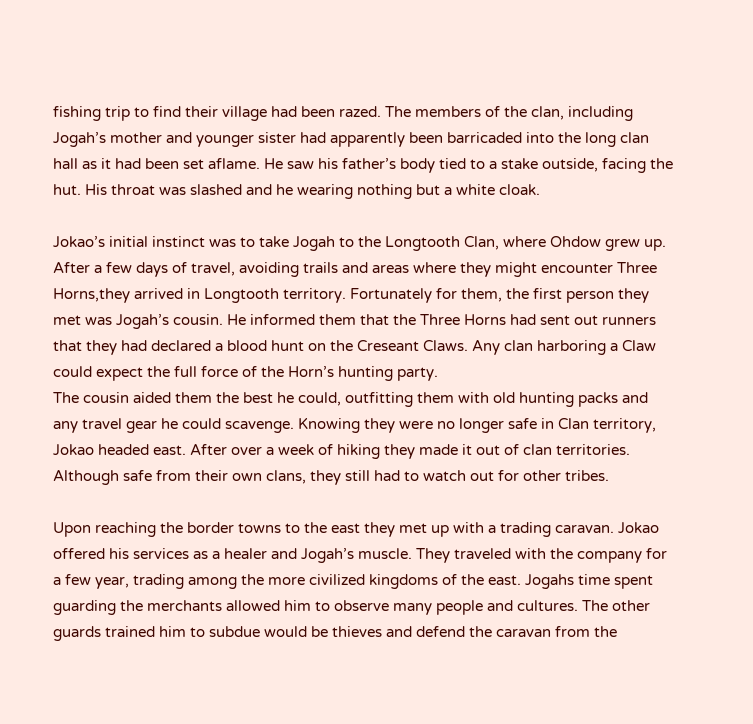fishing trip to find their village had been razed. The members of the clan, including Jogah’s mother and younger sister had apparently been barricaded into the long clan hall as it had been set aflame. He saw his father’s body tied to a stake outside, facing the hut. His throat was slashed and he wearing nothing but a white cloak.

Jokao’s initial instinct was to take Jogah to the Longtooth Clan, where Ohdow grew up. After a few days of travel, avoiding trails and areas where they might encounter Three Horns,they arrived in Longtooth territory. Fortunately for them, the first person they met was Jogah’s cousin. He informed them that the Three Horns had sent out runners that they had declared a blood hunt on the Creseant Claws. Any clan harboring a Claw could expect the full force of the Horn’s hunting party.
The cousin aided them the best he could, outfitting them with old hunting packs and any travel gear he could scavenge. Knowing they were no longer safe in Clan territory, Jokao headed east. After over a week of hiking they made it out of clan territories. Although safe from their own clans, they still had to watch out for other tribes.

Upon reaching the border towns to the east they met up with a trading caravan. Jokao offered his services as a healer and Jogah’s muscle. They traveled with the company for a few year, trading among the more civilized kingdoms of the east. Jogahs time spent guarding the merchants allowed him to observe many people and cultures. The other guards trained him to subdue would be thieves and defend the caravan from the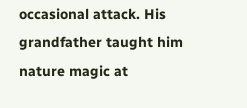occasional attack. His grandfather taught him nature magic at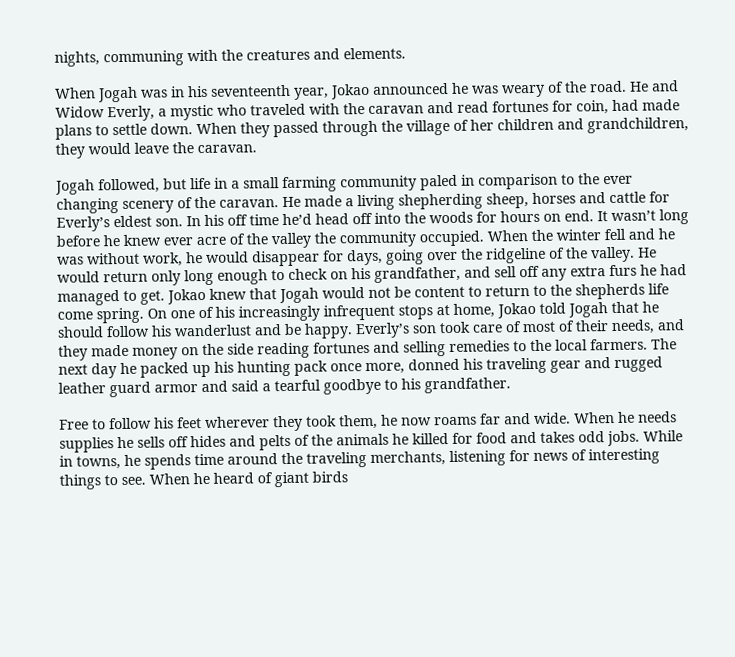nights, communing with the creatures and elements.

When Jogah was in his seventeenth year, Jokao announced he was weary of the road. He and Widow Everly, a mystic who traveled with the caravan and read fortunes for coin, had made plans to settle down. When they passed through the village of her children and grandchildren, they would leave the caravan.

Jogah followed, but life in a small farming community paled in comparison to the ever changing scenery of the caravan. He made a living shepherding sheep, horses and cattle for Everly’s eldest son. In his off time he’d head off into the woods for hours on end. It wasn’t long before he knew ever acre of the valley the community occupied. When the winter fell and he was without work, he would disappear for days, going over the ridgeline of the valley. He would return only long enough to check on his grandfather, and sell off any extra furs he had managed to get. Jokao knew that Jogah would not be content to return to the shepherds life come spring. On one of his increasingly infrequent stops at home, Jokao told Jogah that he should follow his wanderlust and be happy. Everly’s son took care of most of their needs, and they made money on the side reading fortunes and selling remedies to the local farmers. The next day he packed up his hunting pack once more, donned his traveling gear and rugged leather guard armor and said a tearful goodbye to his grandfather.

Free to follow his feet wherever they took them, he now roams far and wide. When he needs supplies he sells off hides and pelts of the animals he killed for food and takes odd jobs. While in towns, he spends time around the traveling merchants, listening for news of interesting things to see. When he heard of giant birds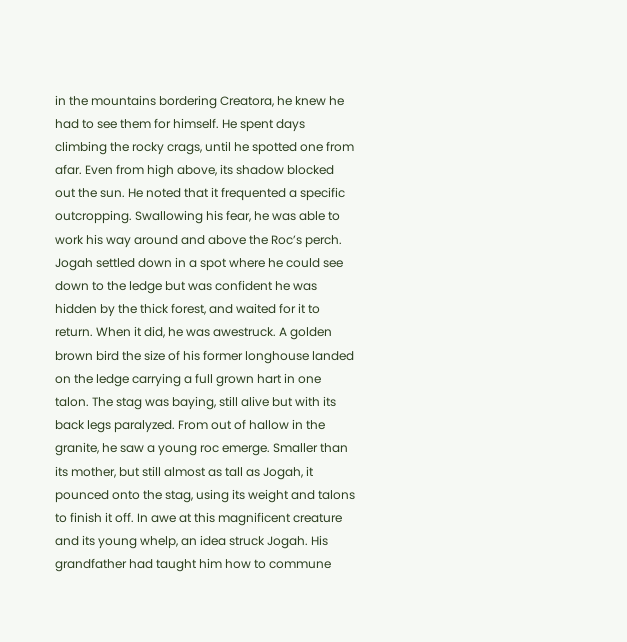in the mountains bordering Creatora, he knew he had to see them for himself. He spent days climbing the rocky crags, until he spotted one from afar. Even from high above, its shadow blocked out the sun. He noted that it frequented a specific outcropping. Swallowing his fear, he was able to work his way around and above the Roc’s perch. Jogah settled down in a spot where he could see down to the ledge but was confident he was hidden by the thick forest, and waited for it to return. When it did, he was awestruck. A golden brown bird the size of his former longhouse landed on the ledge carrying a full grown hart in one talon. The stag was baying, still alive but with its back legs paralyzed. From out of hallow in the granite, he saw a young roc emerge. Smaller than its mother, but still almost as tall as Jogah, it pounced onto the stag, using its weight and talons to finish it off. In awe at this magnificent creature and its young whelp, an idea struck Jogah. His grandfather had taught him how to commune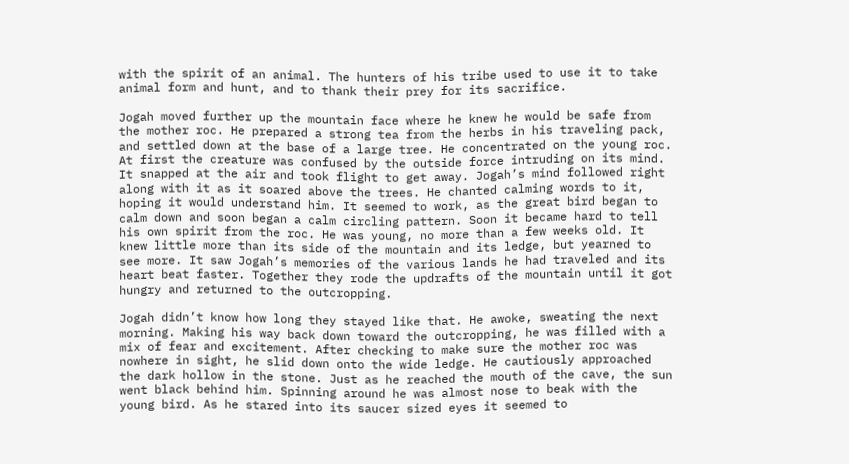with the spirit of an animal. The hunters of his tribe used to use it to take animal form and hunt, and to thank their prey for its sacrifice.

Jogah moved further up the mountain face where he knew he would be safe from the mother roc. He prepared a strong tea from the herbs in his traveling pack, and settled down at the base of a large tree. He concentrated on the young roc. At first the creature was confused by the outside force intruding on its mind. It snapped at the air and took flight to get away. Jogah’s mind followed right along with it as it soared above the trees. He chanted calming words to it, hoping it would understand him. It seemed to work, as the great bird began to calm down and soon began a calm circling pattern. Soon it became hard to tell his own spirit from the roc. He was young, no more than a few weeks old. It knew little more than its side of the mountain and its ledge, but yearned to see more. It saw Jogah’s memories of the various lands he had traveled and its heart beat faster. Together they rode the updrafts of the mountain until it got hungry and returned to the outcropping.

Jogah didn’t know how long they stayed like that. He awoke, sweating the next morning. Making his way back down toward the outcropping, he was filled with a mix of fear and excitement. After checking to make sure the mother roc was nowhere in sight, he slid down onto the wide ledge. He cautiously approached the dark hollow in the stone. Just as he reached the mouth of the cave, the sun went black behind him. Spinning around he was almost nose to beak with the young bird. As he stared into its saucer sized eyes it seemed to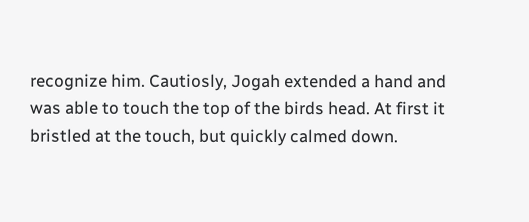recognize him. Cautiosly, Jogah extended a hand and was able to touch the top of the birds head. At first it bristled at the touch, but quickly calmed down.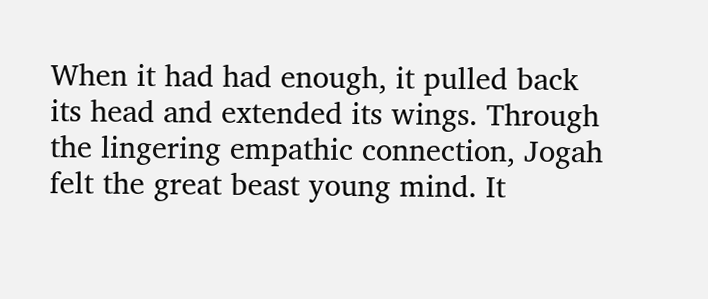When it had had enough, it pulled back its head and extended its wings. Through the lingering empathic connection, Jogah felt the great beast young mind. It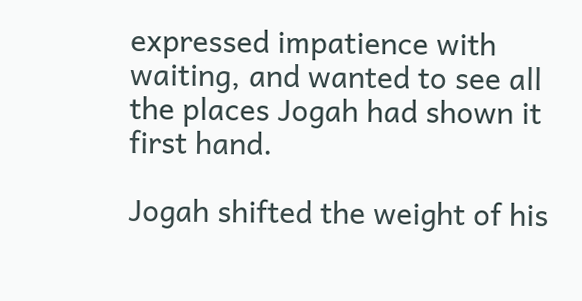expressed impatience with waiting, and wanted to see all the places Jogah had shown it first hand.

Jogah shifted the weight of his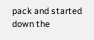pack and started down the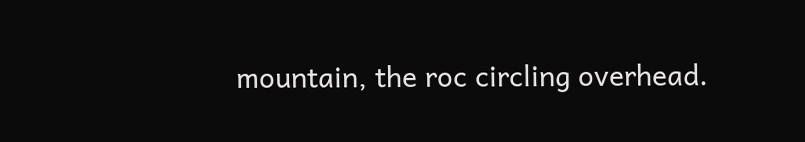mountain, the roc circling overhead.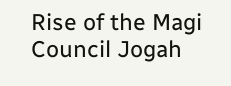Rise of the Magi Council Jogah